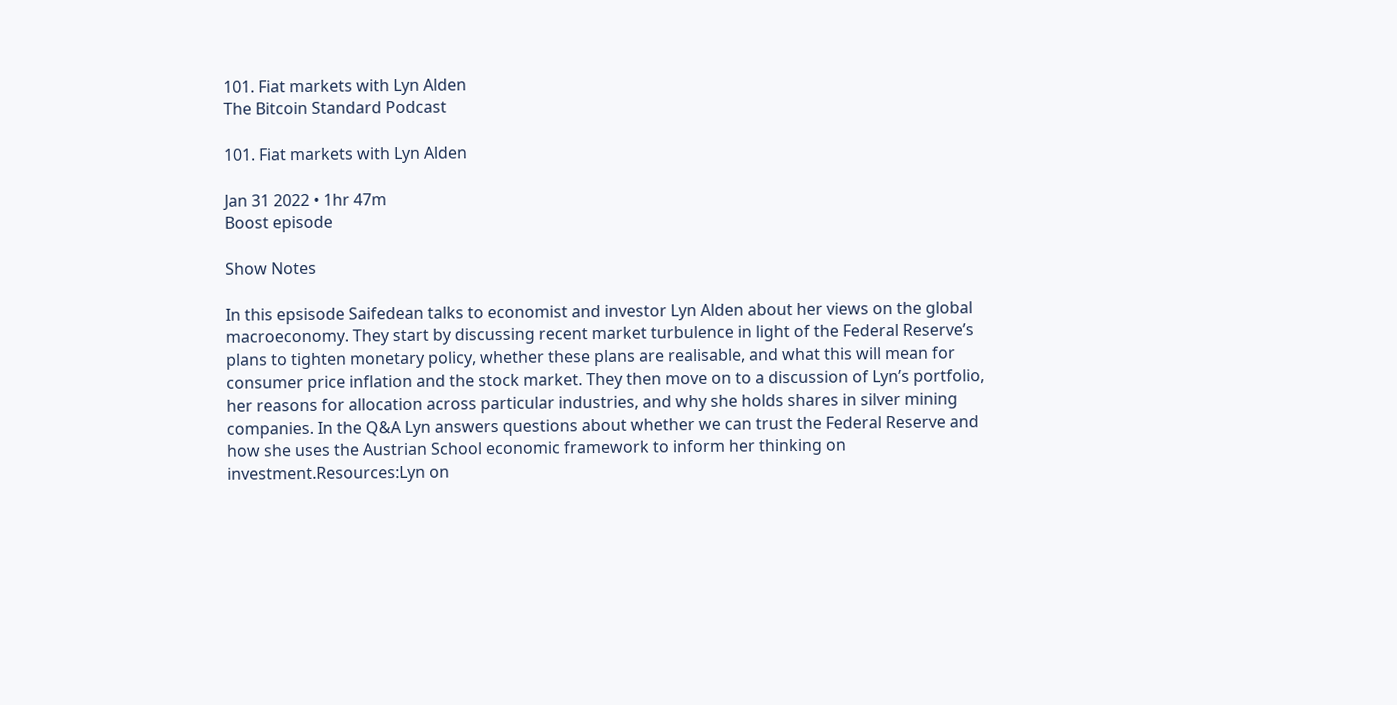101. Fiat markets with Lyn Alden
The Bitcoin Standard Podcast

101. Fiat markets with Lyn Alden

Jan 31 2022 • 1hr 47m
Boost episode

Show Notes

In this epsisode Saifedean talks to economist and investor Lyn Alden about her views on the global macroeconomy. They start by discussing recent market turbulence in light of the Federal Reserve’s plans to tighten monetary policy, whether these plans are realisable, and what this will mean for consumer price inflation and the stock market. They then move on to a discussion of Lyn’s portfolio, her reasons for allocation across particular industries, and why she holds shares in silver mining companies. In the Q&A Lyn answers questions about whether we can trust the Federal Reserve and how she uses the Austrian School economic framework to inform her thinking on investment.Resources:Lyn on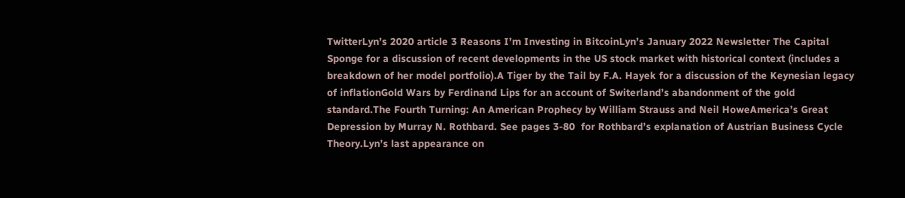TwitterLyn’s 2020 article 3 Reasons I’m Investing in BitcoinLyn’s January 2022 Newsletter The Capital Sponge for a discussion of recent developments in the US stock market with historical context (includes a breakdown of her model portfolio).A Tiger by the Tail by F.A. Hayek for a discussion of the Keynesian legacy of inflationGold Wars by Ferdinand Lips for an account of Switerland’s abandonment of the gold standard.The Fourth Turning: An American Prophecy by William Strauss and Neil HoweAmerica’s Great Depression by Murray N. Rothbard. See pages 3-80  for Rothbard’s explanation of Austrian Business Cycle Theory.Lyn’s last appearance on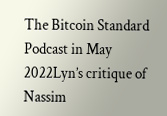The Bitcoin Standard Podcast in May 2022Lyn’s critique of Nassim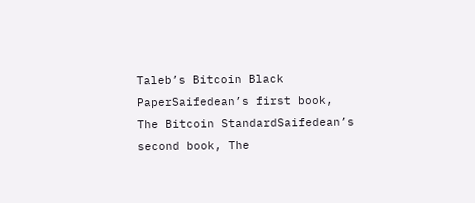Taleb’s Bitcoin Black PaperSaifedean’s first book, The Bitcoin StandardSaifedean’s second book, The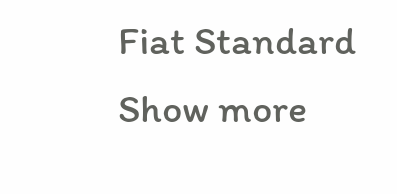Fiat Standard
Show more